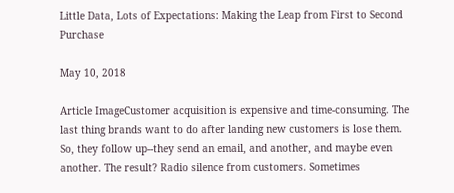Little Data, Lots of Expectations: Making the Leap from First to Second Purchase

May 10, 2018

Article ImageCustomer acquisition is expensive and time-consuming. The last thing brands want to do after landing new customers is lose them. So, they follow up--they send an email, and another, and maybe even another. The result? Radio silence from customers. Sometimes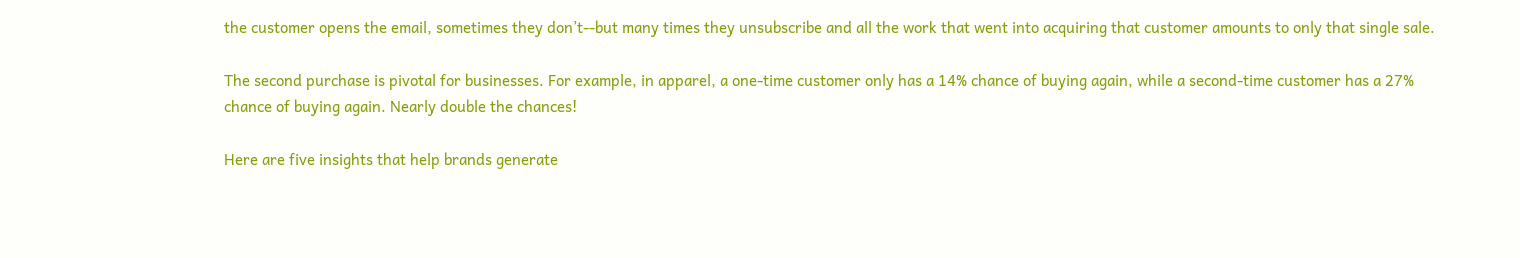the customer opens the email, sometimes they don’t--but many times they unsubscribe and all the work that went into acquiring that customer amounts to only that single sale.

The second purchase is pivotal for businesses. For example, in apparel, a one-time customer only has a 14% chance of buying again, while a second-time customer has a 27% chance of buying again. Nearly double the chances!

Here are five insights that help brands generate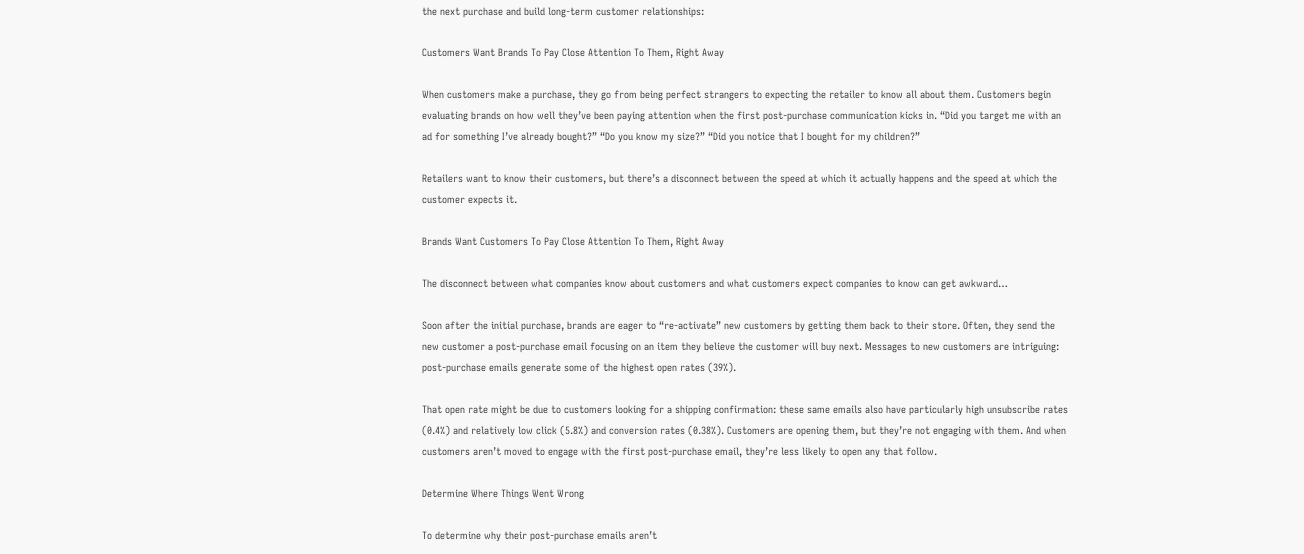the next purchase and build long-term customer relationships:

Customers Want Brands To Pay Close Attention To Them, Right Away

When customers make a purchase, they go from being perfect strangers to expecting the retailer to know all about them. Customers begin evaluating brands on how well they’ve been paying attention when the first post-purchase communication kicks in. “Did you target me with an ad for something I’ve already bought?” “Do you know my size?” “Did you notice that I bought for my children?”

Retailers want to know their customers, but there’s a disconnect between the speed at which it actually happens and the speed at which the customer expects it.

Brands Want Customers To Pay Close Attention To Them, Right Away

The disconnect between what companies know about customers and what customers expect companies to know can get awkward…

Soon after the initial purchase, brands are eager to “re-activate” new customers by getting them back to their store. Often, they send the new customer a post-purchase email focusing on an item they believe the customer will buy next. Messages to new customers are intriguing: post-purchase emails generate some of the highest open rates (39%).

That open rate might be due to customers looking for a shipping confirmation: these same emails also have particularly high unsubscribe rates (0.4%) and relatively low click (5.8%) and conversion rates (0.38%). Customers are opening them, but they’re not engaging with them. And when customers aren’t moved to engage with the first post-purchase email, they’re less likely to open any that follow.

Determine Where Things Went Wrong

To determine why their post-purchase emails aren’t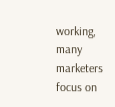working, many marketers focus on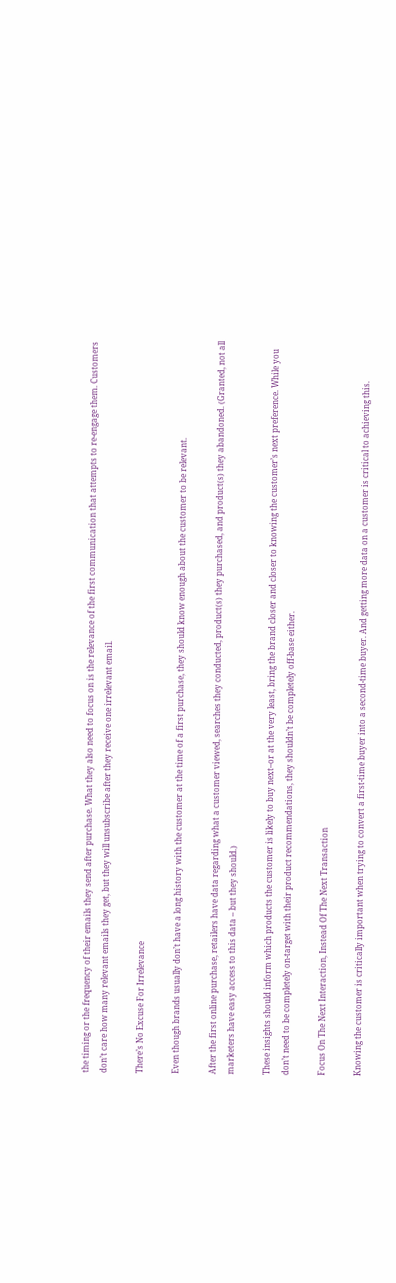the timing or the frequency of their emails they send after purchase. What they also need to focus on is the relevance of the first communication that attempts to re-engage them. Customers don’t care how many relevant emails they get, but they will unsubscribe after they receive one irrelevant email.

There’s No Excuse For Irrelevance

Even though brands usually don’t have a long history with the customer at the time of a first purchase, they should know enough about the customer to be relevant.

After the first online purchase, retailers have data regarding what a customer viewed, searches they conducted, product(s) they purchased, and product(s) they abandoned. (Granted, not all marketers have easy access to this data – but they should.)

These insights should inform which products the customer is likely to buy next–or at the very least, bring the brand closer and closer to knowing the customer’s next preference. While you don’t need to be completely on-target with their product recommendations, they shouldn’t be completely off-base either.

Focus On The Next Interaction, Instead Of The Next Transaction

Knowing the customer is critically important when trying to convert a first-time buyer into a second-time buyer. And getting more data on a customer is critical to achieving this.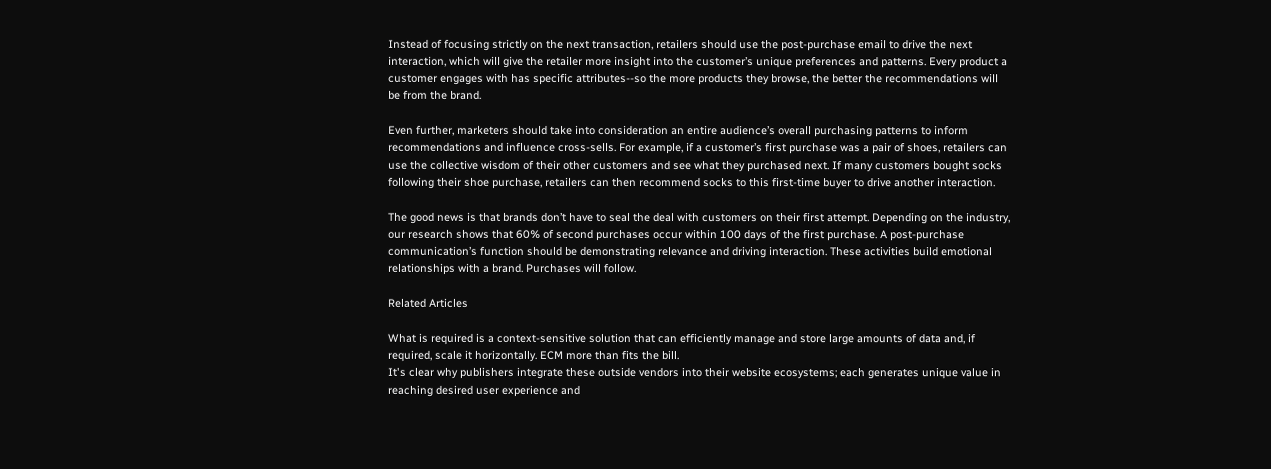Instead of focusing strictly on the next transaction, retailers should use the post-purchase email to drive the next interaction, which will give the retailer more insight into the customer’s unique preferences and patterns. Every product a customer engages with has specific attributes--so the more products they browse, the better the recommendations will be from the brand.

Even further, marketers should take into consideration an entire audience’s overall purchasing patterns to inform recommendations and influence cross-sells. For example, if a customer’s first purchase was a pair of shoes, retailers can use the collective wisdom of their other customers and see what they purchased next. If many customers bought socks following their shoe purchase, retailers can then recommend socks to this first-time buyer to drive another interaction.

The good news is that brands don’t have to seal the deal with customers on their first attempt. Depending on the industry, our research shows that 60% of second purchases occur within 100 days of the first purchase. A post-purchase communication’s function should be demonstrating relevance and driving interaction. These activities build emotional relationships with a brand. Purchases will follow.

Related Articles

What is required is a context-sensitive solution that can efficiently manage and store large amounts of data and, if required, scale it horizontally. ECM more than fits the bill.
It's clear why publishers integrate these outside vendors into their website ecosystems; each generates unique value in reaching desired user experience and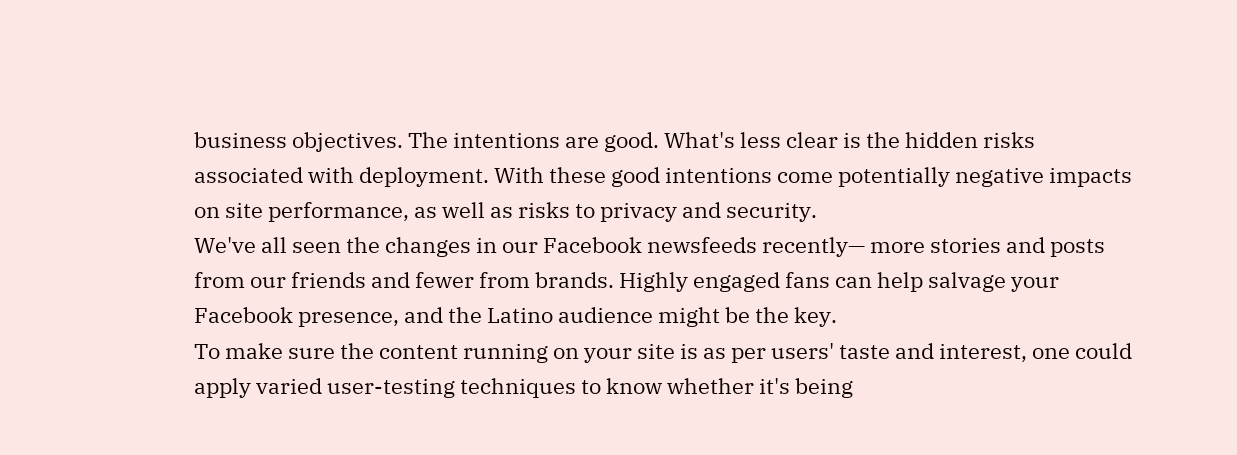business objectives. The intentions are good. What's less clear is the hidden risks associated with deployment. With these good intentions come potentially negative impacts on site performance, as well as risks to privacy and security.
We've all seen the changes in our Facebook newsfeeds recently— more stories and posts from our friends and fewer from brands. Highly engaged fans can help salvage your Facebook presence, and the Latino audience might be the key.
To make sure the content running on your site is as per users' taste and interest, one could apply varied user-testing techniques to know whether it's being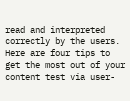read and interpreted correctly by the users. Here are four tips to get the most out of your content test via user-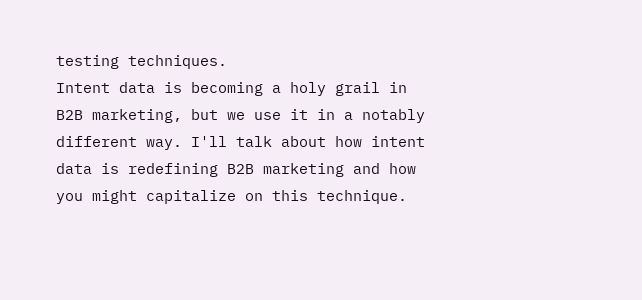testing techniques.
Intent data is becoming a holy grail in B2B marketing, but we use it in a notably different way. I'll talk about how intent data is redefining B2B marketing and how you might capitalize on this technique.